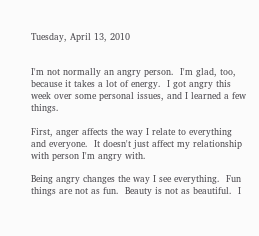Tuesday, April 13, 2010


I'm not normally an angry person.  I'm glad, too, because it takes a lot of energy.  I got angry this week over some personal issues, and I learned a few things.

First, anger affects the way I relate to everything and everyone.  It doesn't just affect my relationship with person I'm angry with.

Being angry changes the way I see everything.  Fun things are not as fun.  Beauty is not as beautiful.  I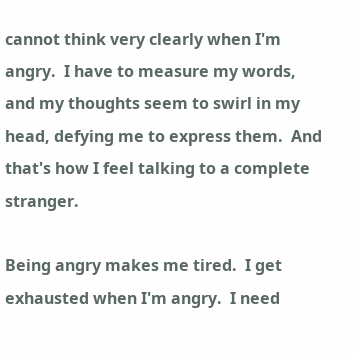cannot think very clearly when I'm angry.  I have to measure my words, and my thoughts seem to swirl in my head, defying me to express them.  And that's how I feel talking to a complete stranger.

Being angry makes me tired.  I get exhausted when I'm angry.  I need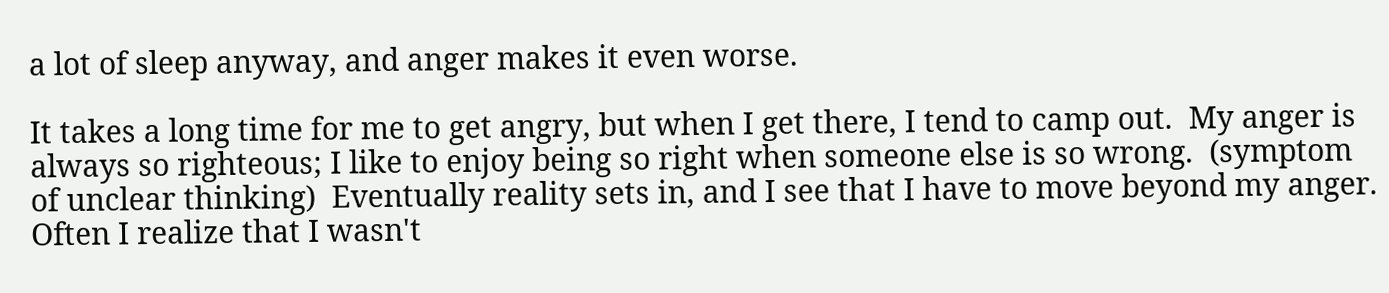a lot of sleep anyway, and anger makes it even worse.

It takes a long time for me to get angry, but when I get there, I tend to camp out.  My anger is always so righteous; I like to enjoy being so right when someone else is so wrong.  (symptom of unclear thinking)  Eventually reality sets in, and I see that I have to move beyond my anger.  Often I realize that I wasn't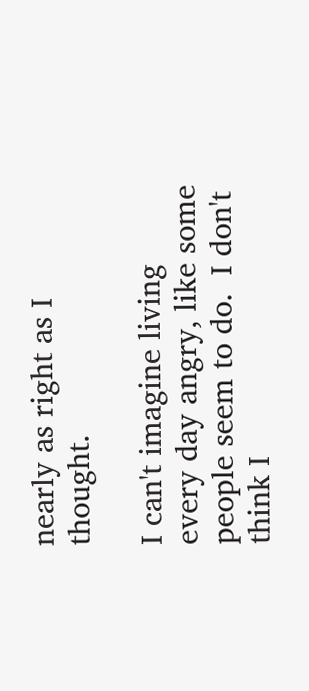nearly as right as I thought.

I can't imagine living every day angry, like some people seem to do.  I don't think I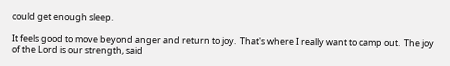could get enough sleep.

It feels good to move beyond anger and return to joy.  That's where I really want to camp out.  The joy of the Lord is our strength, said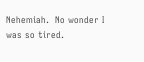Nehemiah.  No wonder I was so tired.